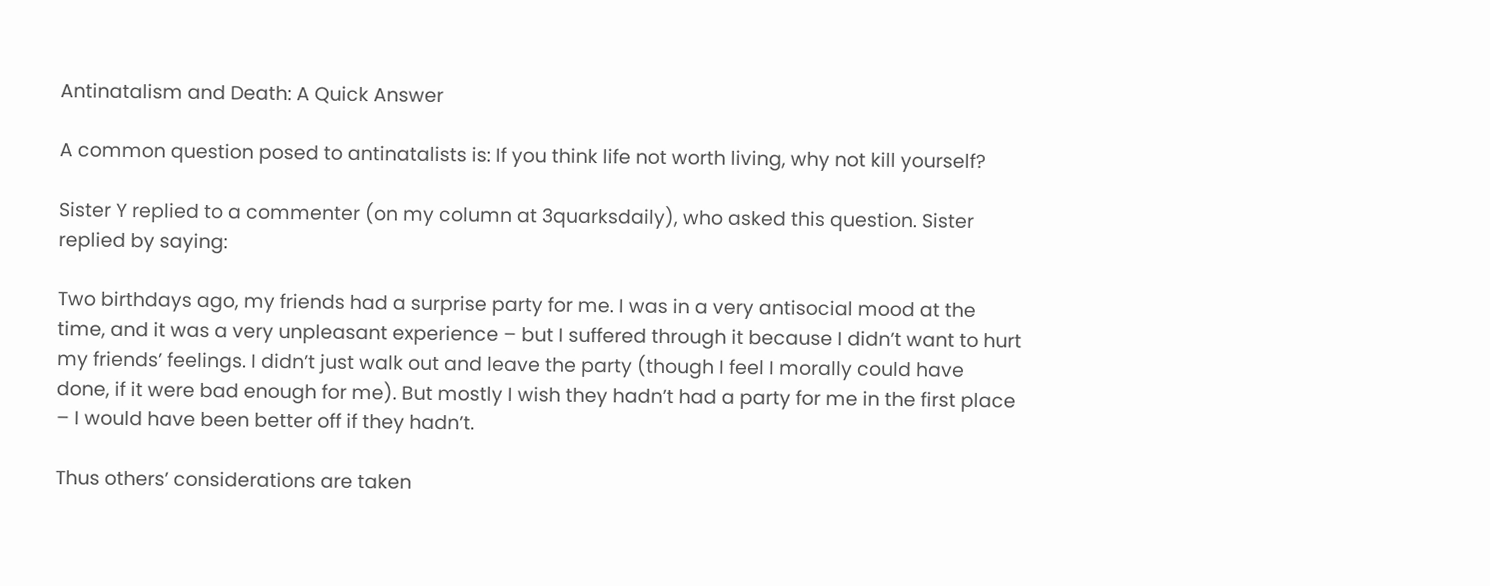Antinatalism and Death: A Quick Answer

A common question posed to antinatalists is: If you think life not worth living, why not kill yourself?

Sister Y replied to a commenter (on my column at 3quarksdaily), who asked this question. Sister replied by saying:

Two birthdays ago, my friends had a surprise party for me. I was in a very antisocial mood at the time, and it was a very unpleasant experience – but I suffered through it because I didn’t want to hurt my friends’ feelings. I didn’t just walk out and leave the party (though I feel I morally could have done, if it were bad enough for me). But mostly I wish they hadn’t had a party for me in the first place – I would have been better off if they hadn’t.

Thus others’ considerations are taken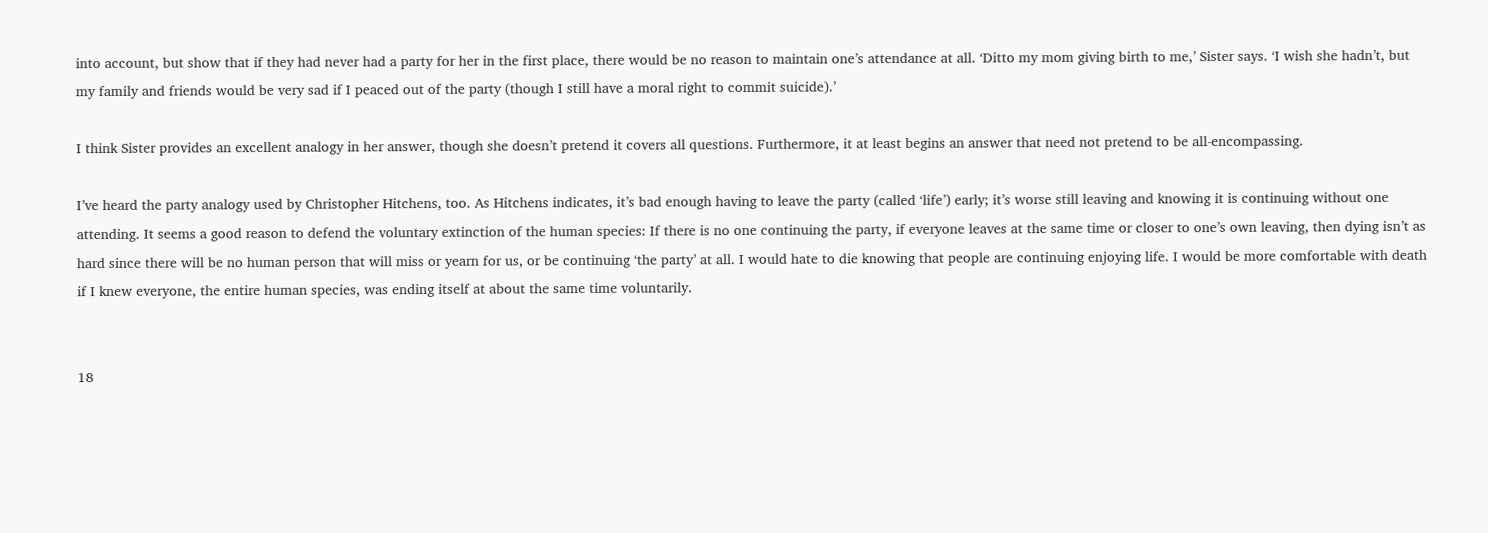into account, but show that if they had never had a party for her in the first place, there would be no reason to maintain one’s attendance at all. ‘Ditto my mom giving birth to me,’ Sister says. ‘I wish she hadn’t, but my family and friends would be very sad if I peaced out of the party (though I still have a moral right to commit suicide).’

I think Sister provides an excellent analogy in her answer, though she doesn’t pretend it covers all questions. Furthermore, it at least begins an answer that need not pretend to be all-encompassing.

I’ve heard the party analogy used by Christopher Hitchens, too. As Hitchens indicates, it’s bad enough having to leave the party (called ‘life’) early; it’s worse still leaving and knowing it is continuing without one attending. It seems a good reason to defend the voluntary extinction of the human species: If there is no one continuing the party, if everyone leaves at the same time or closer to one’s own leaving, then dying isn’t as hard since there will be no human person that will miss or yearn for us, or be continuing ‘the party’ at all. I would hate to die knowing that people are continuing enjoying life. I would be more comfortable with death if I knew everyone, the entire human species, was ending itself at about the same time voluntarily.


18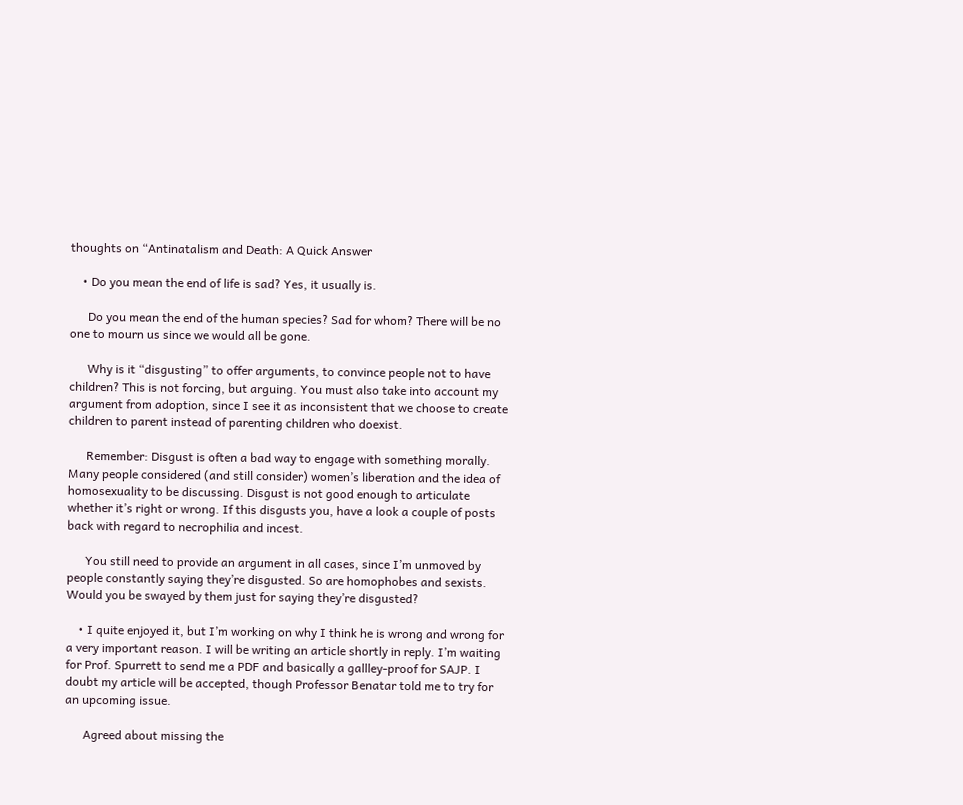thoughts on “Antinatalism and Death: A Quick Answer

    • Do you mean the end of life is sad? Yes, it usually is.

      Do you mean the end of the human species? Sad for whom? There will be no one to mourn us since we would all be gone.

      Why is it “disgusting” to offer arguments, to convince people not to have children? This is not forcing, but arguing. You must also take into account my argument from adoption, since I see it as inconsistent that we choose to create children to parent instead of parenting children who doexist.

      Remember: Disgust is often a bad way to engage with something morally. Many people considered (and still consider) women’s liberation and the idea of homosexuality to be discussing. Disgust is not good enough to articulate whether it’s right or wrong. If this disgusts you, have a look a couple of posts back with regard to necrophilia and incest.

      You still need to provide an argument in all cases, since I’m unmoved by people constantly saying they’re disgusted. So are homophobes and sexists. Would you be swayed by them just for saying they’re disgusted?

    • I quite enjoyed it, but I’m working on why I think he is wrong and wrong for a very important reason. I will be writing an article shortly in reply. I’m waiting for Prof. Spurrett to send me a PDF and basically a gallley-proof for SAJP. I doubt my article will be accepted, though Professor Benatar told me to try for an upcoming issue.

      Agreed about missing the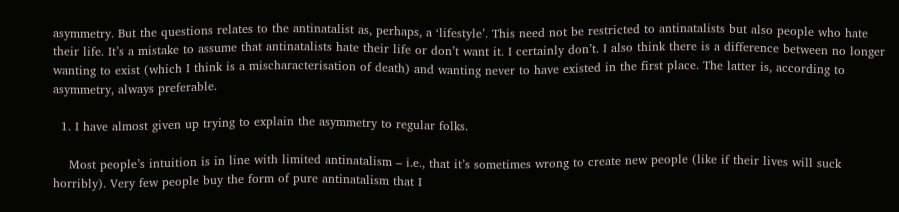asymmetry. But the questions relates to the antinatalist as, perhaps, a ‘lifestyle’. This need not be restricted to antinatalists but also people who hate their life. It’s a mistake to assume that antinatalists hate their life or don’t want it. I certainly don’t. I also think there is a difference between no longer wanting to exist (which I think is a mischaracterisation of death) and wanting never to have existed in the first place. The latter is, according to asymmetry, always preferable.

  1. I have almost given up trying to explain the asymmetry to regular folks.

    Most people’s intuition is in line with limited antinatalism – i.e., that it’s sometimes wrong to create new people (like if their lives will suck horribly). Very few people buy the form of pure antinatalism that I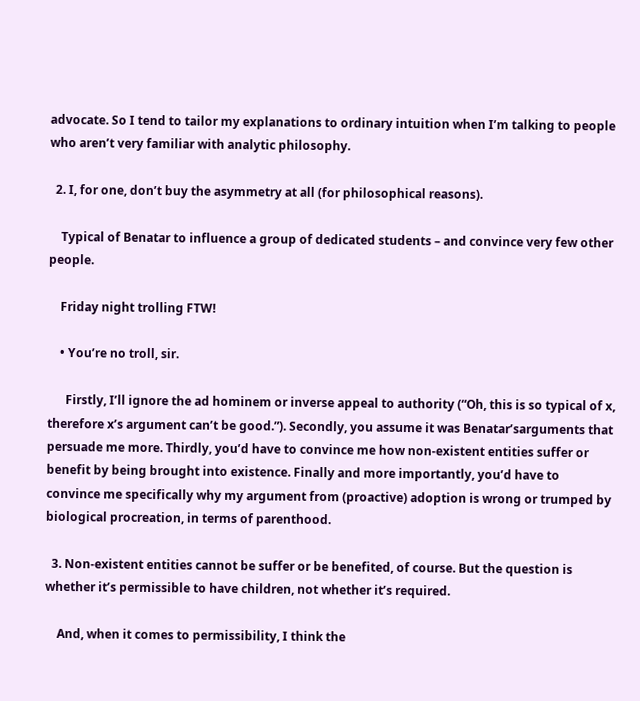advocate. So I tend to tailor my explanations to ordinary intuition when I’m talking to people who aren’t very familiar with analytic philosophy.

  2. I, for one, don’t buy the asymmetry at all (for philosophical reasons).

    Typical of Benatar to influence a group of dedicated students – and convince very few other people.

    Friday night trolling FTW!

    • You’re no troll, sir.

      Firstly, I’ll ignore the ad hominem or inverse appeal to authority (“Oh, this is so typical of x, therefore x’s argument can’t be good.”). Secondly, you assume it was Benatar’sarguments that persuade me more. Thirdly, you’d have to convince me how non-existent entities suffer or benefit by being brought into existence. Finally and more importantly, you’d have to convince me specifically why my argument from (proactive) adoption is wrong or trumped by biological procreation, in terms of parenthood.

  3. Non-existent entities cannot be suffer or be benefited, of course. But the question is whether it’s permissible to have children, not whether it’s required.

    And, when it comes to permissibility, I think the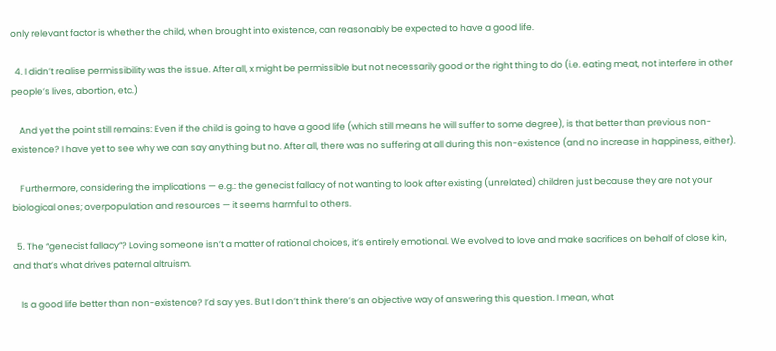only relevant factor is whether the child, when brought into existence, can reasonably be expected to have a good life.

  4. I didn’t realise permissibility was the issue. After all, x might be permissible but not necessarily good or the right thing to do (i.e. eating meat, not interfere in other people’s lives, abortion, etc.)

    And yet the point still remains: Even if the child is going to have a good life (which still means he will suffer to some degree), is that better than previous non-existence? I have yet to see why we can say anything but no. After all, there was no suffering at all during this non-existence (and no increase in happiness, either).

    Furthermore, considering the implications — e.g.: the genecist fallacy of not wanting to look after existing (unrelated) children just because they are not your biological ones; overpopulation and resources — it seems harmful to others.

  5. The “genecist fallacy”? Loving someone isn’t a matter of rational choices, it’s entirely emotional. We evolved to love and make sacrifices on behalf of close kin, and that’s what drives paternal altruism.

    Is a good life better than non-existence? I’d say yes. But I don’t think there’s an objective way of answering this question. I mean, what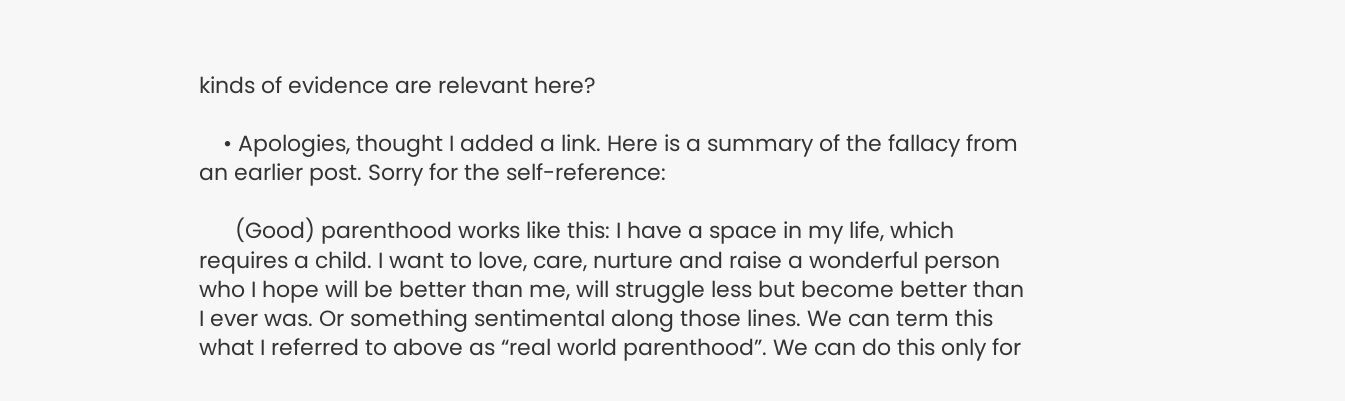kinds of evidence are relevant here?

    • Apologies, thought I added a link. Here is a summary of the fallacy from an earlier post. Sorry for the self-reference:

      (Good) parenthood works like this: I have a space in my life, which requires a child. I want to love, care, nurture and raise a wonderful person who I hope will be better than me, will struggle less but become better than I ever was. Or something sentimental along those lines. We can term this what I referred to above as “real world parenthood”. We can do this only for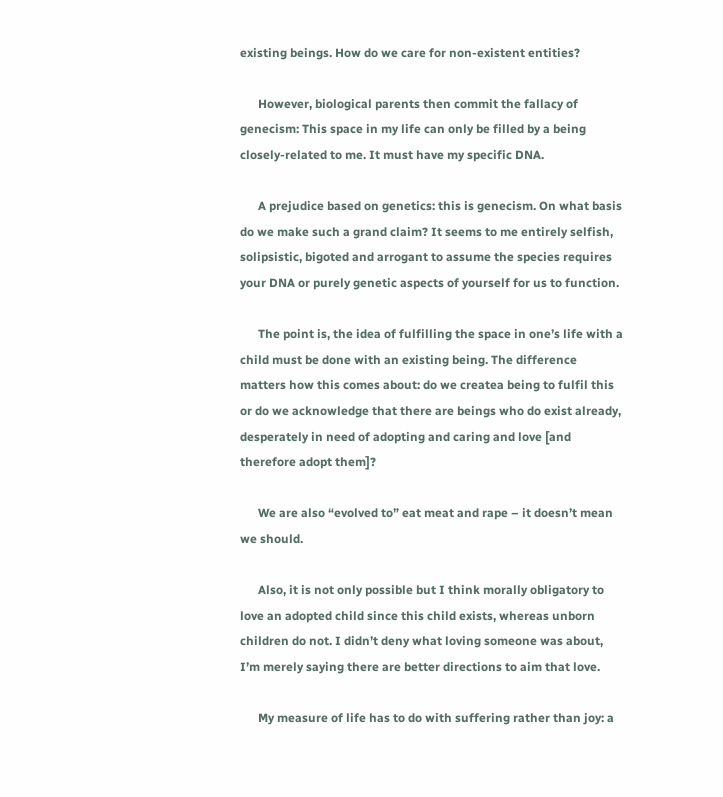existing beings. How do we care for non-existent entities?

      However, biological parents then commit the fallacy of genecism: This space in my life can only be filled by a being closely-related to me. It must have my specific DNA.

      A prejudice based on genetics: this is genecism. On what basis do we make such a grand claim? It seems to me entirely selfish, solipsistic, bigoted and arrogant to assume the species requires your DNA or purely genetic aspects of yourself for us to function.

      The point is, the idea of fulfilling the space in one’s life with a child must be done with an existing being. The difference matters how this comes about: do we createa being to fulfil this or do we acknowledge that there are beings who do exist already, desperately in need of adopting and caring and love [and therefore adopt them]?

      We are also “evolved to” eat meat and rape – it doesn’t mean we should.

      Also, it is not only possible but I think morally obligatory to love an adopted child since this child exists, whereas unborn children do not. I didn’t deny what loving someone was about, I’m merely saying there are better directions to aim that love.

      My measure of life has to do with suffering rather than joy: a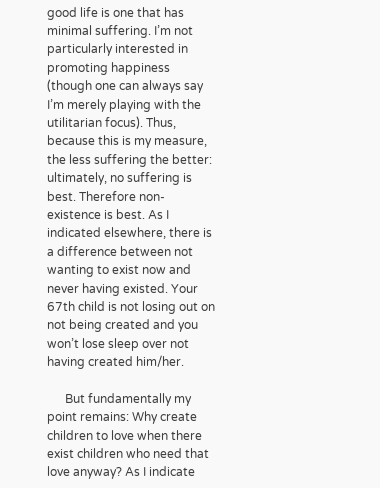good life is one that has minimal suffering. I’m not particularly interested in promoting happiness (though one can always say I’m merely playing with the utilitarian focus). Thus, because this is my measure, the less suffering the better: ultimately, no suffering is best. Therefore non-existence is best. As I indicated elsewhere, there is a difference between not wanting to exist now and never having existed. Your 67th child is not losing out on not being created and you won’t lose sleep over not having created him/her.

      But fundamentally my point remains: Why create children to love when there exist children who need that love anyway? As I indicate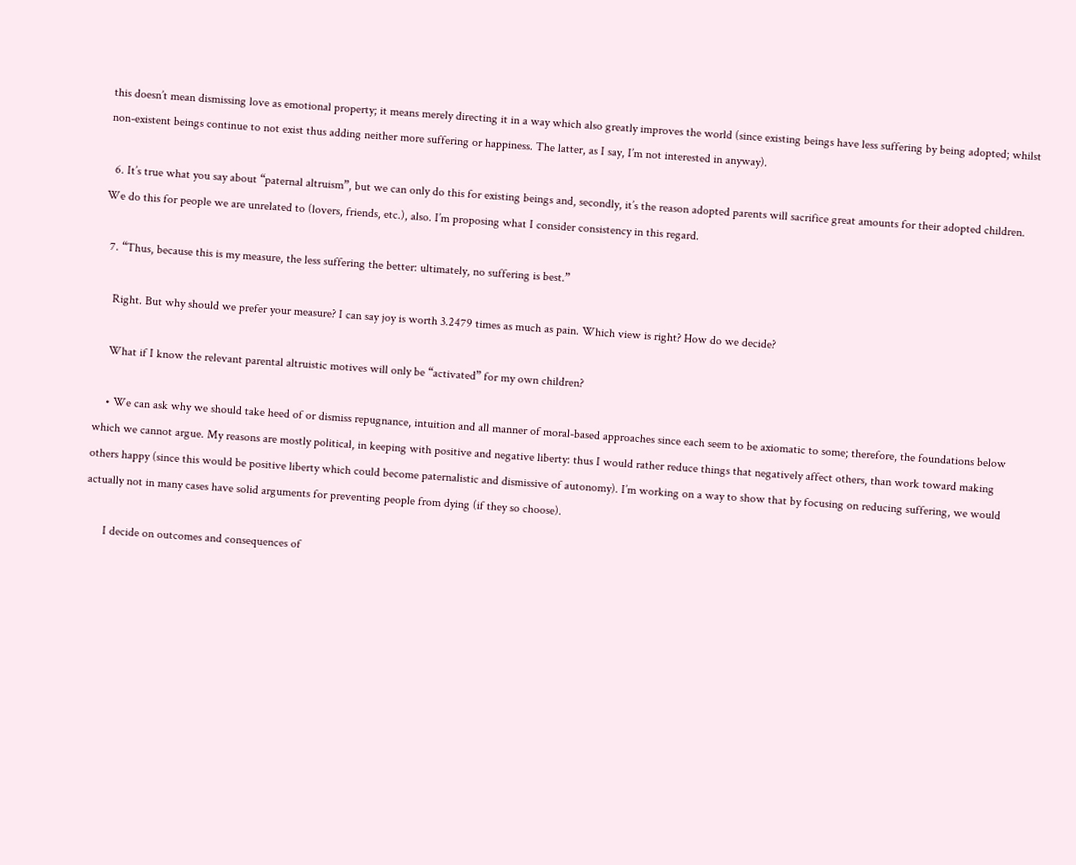this doesn’t mean dismissing love as emotional property; it means merely directing it in a way which also greatly improves the world (since existing beings have less suffering by being adopted; whilst non-existent beings continue to not exist thus adding neither more suffering or happiness. The latter, as I say, I’m not interested in anyway).

  6. It’s true what you say about “paternal altruism”, but we can only do this for existing beings and, secondly, it’s the reason adopted parents will sacrifice great amounts for their adopted children. We do this for people we are unrelated to (lovers, friends, etc.), also. I’m proposing what I consider consistency in this regard.

  7. “Thus, because this is my measure, the less suffering the better: ultimately, no suffering is best.”

    Right. But why should we prefer your measure? I can say joy is worth 3.2479 times as much as pain. Which view is right? How do we decide?

    What if I know the relevant parental altruistic motives will only be “activated” for my own children?

    • We can ask why we should take heed of or dismiss repugnance, intuition and all manner of moral-based approaches since each seem to be axiomatic to some; therefore, the foundations below which we cannot argue. My reasons are mostly political, in keeping with positive and negative liberty: thus I would rather reduce things that negatively affect others, than work toward making others happy (since this would be positive liberty which could become paternalistic and dismissive of autonomy). I’m working on a way to show that by focusing on reducing suffering, we would actually not in many cases have solid arguments for preventing people from dying (if they so choose).

      I decide on outcomes and consequences of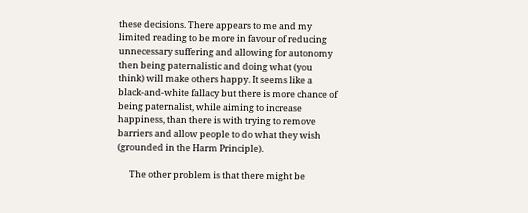these decisions. There appears to me and my limited reading to be more in favour of reducing unnecessary suffering and allowing for autonomy then being paternalistic and doing what (you think) will make others happy. It seems like a black-and-white fallacy but there is more chance of being paternalist, while aiming to increase happiness, than there is with trying to remove barriers and allow people to do what they wish (grounded in the Harm Principle).

      The other problem is that there might be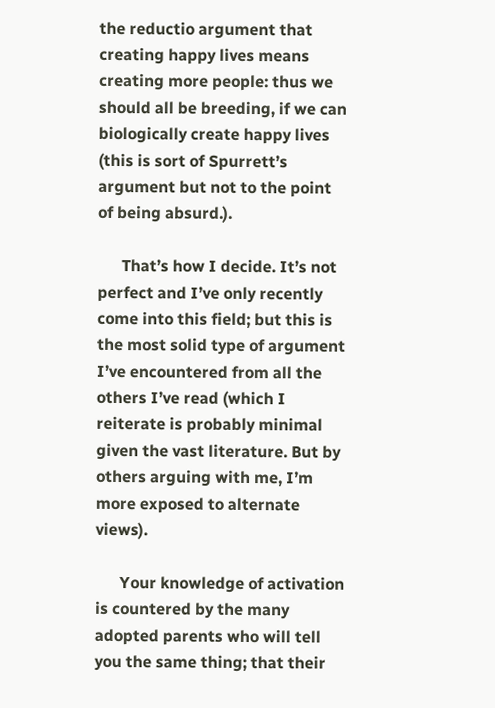the reductio argument that creating happy lives means creating more people: thus we should all be breeding, if we can biologically create happy lives (this is sort of Spurrett’s argument but not to the point of being absurd.).

      That’s how I decide. It’s not perfect and I’ve only recently come into this field; but this is the most solid type of argument I’ve encountered from all the others I’ve read (which I reiterate is probably minimal given the vast literature. But by others arguing with me, I’m more exposed to alternate views).

      Your knowledge of activation is countered by the many adopted parents who will tell you the same thing; that their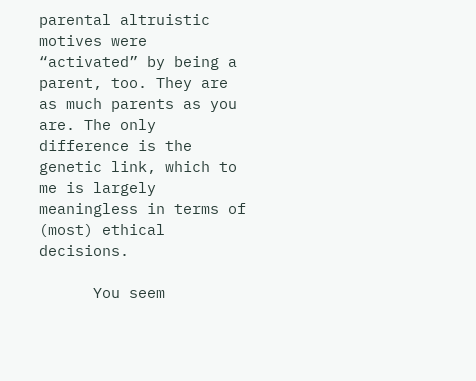parental altruistic motives were “activated” by being a parent, too. They are as much parents as you are. The only difference is the genetic link, which to me is largely meaningless in terms of (most) ethical decisions.

      You seem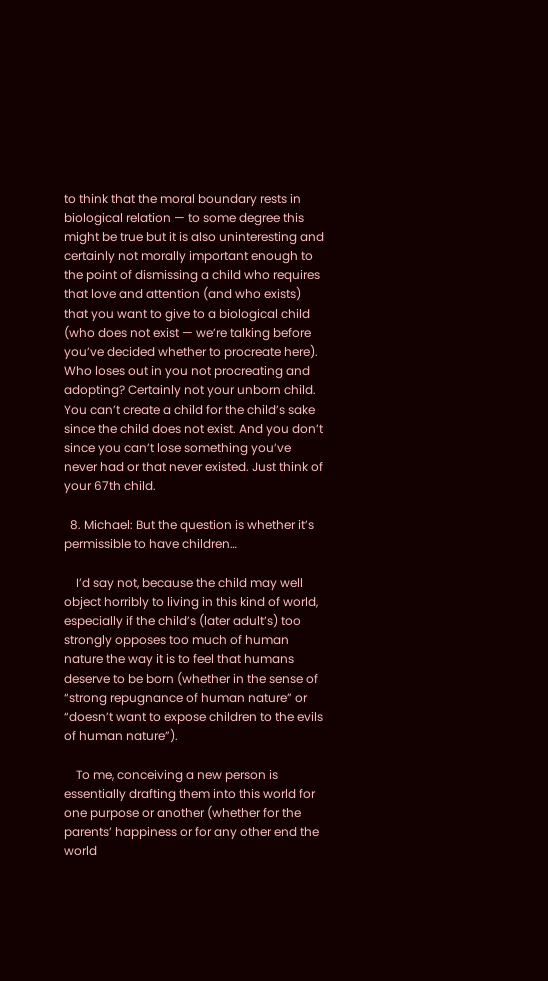to think that the moral boundary rests in biological relation — to some degree this might be true but it is also uninteresting and certainly not morally important enough to the point of dismissing a child who requires that love and attention (and who exists) that you want to give to a biological child (who does not exist — we’re talking before you’ve decided whether to procreate here). Who loses out in you not procreating and adopting? Certainly not your unborn child. You can’t create a child for the child’s sake since the child does not exist. And you don’t since you can’t lose something you’ve never had or that never existed. Just think of your 67th child.

  8. Michael: But the question is whether it’s permissible to have children…

    I’d say not, because the child may well object horribly to living in this kind of world, especially if the child’s (later adult’s) too strongly opposes too much of human nature the way it is to feel that humans deserve to be born (whether in the sense of “strong repugnance of human nature” or “doesn’t want to expose children to the evils of human nature”).

    To me, conceiving a new person is essentially drafting them into this world for one purpose or another (whether for the parents’ happiness or for any other end the world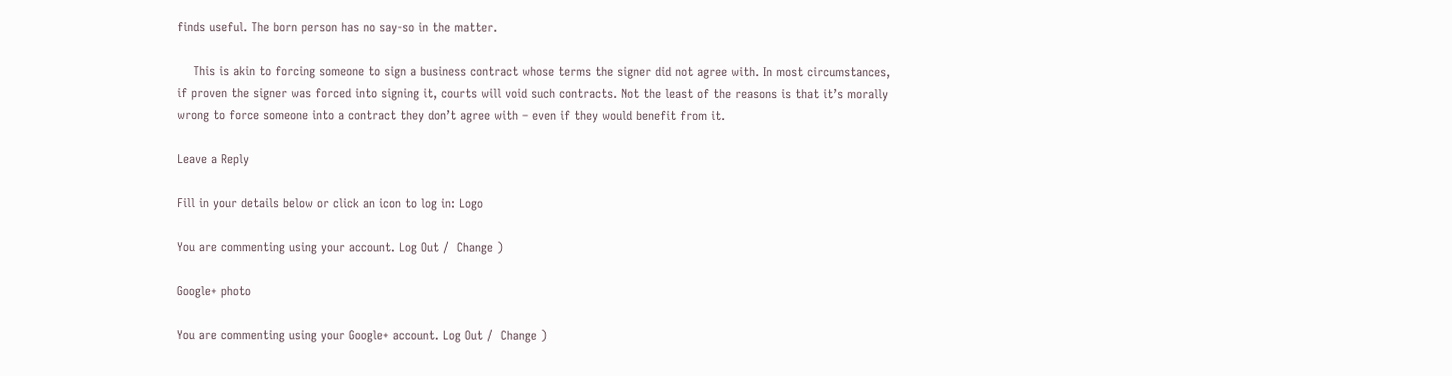finds useful. The born person has no say-so in the matter.

    This is akin to forcing someone to sign a business contract whose terms the signer did not agree with. In most circumstances, if proven the signer was forced into signing it, courts will void such contracts. Not the least of the reasons is that it’s morally wrong to force someone into a contract they don’t agree with – even if they would benefit from it.

Leave a Reply

Fill in your details below or click an icon to log in: Logo

You are commenting using your account. Log Out /  Change )

Google+ photo

You are commenting using your Google+ account. Log Out /  Change )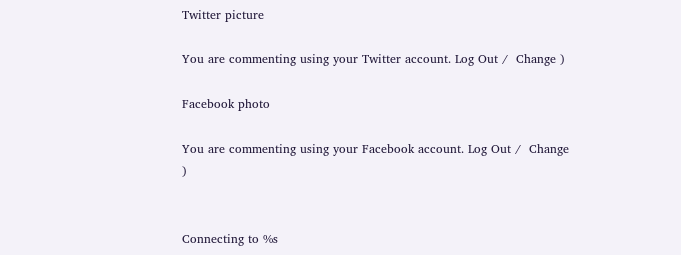Twitter picture

You are commenting using your Twitter account. Log Out /  Change )

Facebook photo

You are commenting using your Facebook account. Log Out /  Change )


Connecting to %s